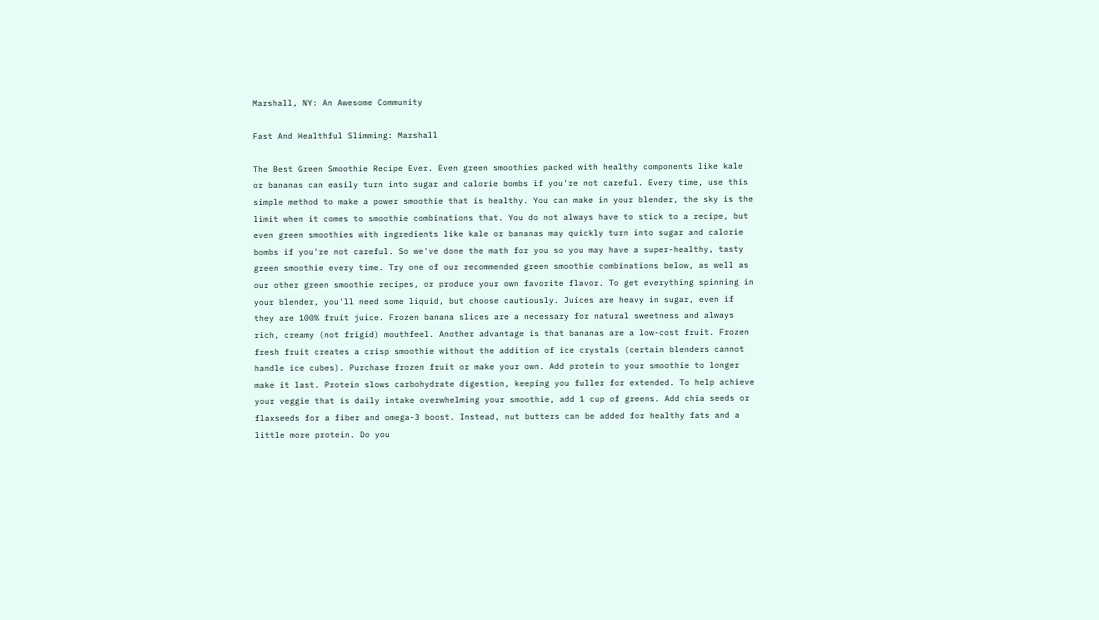Marshall, NY: An Awesome Community

Fast And Healthful Slimming: Marshall

The Best Green Smoothie Recipe Ever. Even green smoothies packed with healthy components like kale or bananas can easily turn into sugar and calorie bombs if you're not careful. Every time, use this simple method to make a power smoothie that is healthy. You can make in your blender, the sky is the limit when it comes to smoothie combinations that. You do not always have to stick to a recipe, but even green smoothies with ingredients like kale or bananas may quickly turn into sugar and calorie bombs if you're not careful. So we've done the math for you so you may have a super-healthy, tasty green smoothie every time. Try one of our recommended green smoothie combinations below, as well as our other green smoothie recipes, or produce your own favorite flavor. To get everything spinning in your blender, you'll need some liquid, but choose cautiously. Juices are heavy in sugar, even if they are 100% fruit juice. Frozen banana slices are a necessary for natural sweetness and always rich, creamy (not frigid) mouthfeel. Another advantage is that bananas are a low-cost fruit. Frozen fresh fruit creates a crisp smoothie without the addition of ice crystals (certain blenders cannot handle ice cubes). Purchase frozen fruit or make your own. Add protein to your smoothie to longer make it last. Protein slows carbohydrate digestion, keeping you fuller for extended. To help achieve your veggie that is daily intake overwhelming your smoothie, add 1 cup of greens. Add chia seeds or flaxseeds for a fiber and omega-3 boost. Instead, nut butters can be added for healthy fats and a little more protein. Do you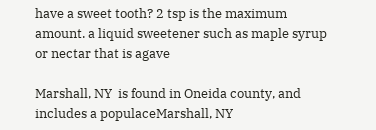have a sweet tooth? 2 tsp is the maximum amount. a liquid sweetener such as maple syrup or nectar that is agave

Marshall, NY  is found in Oneida county, and includes a populaceMarshall, NY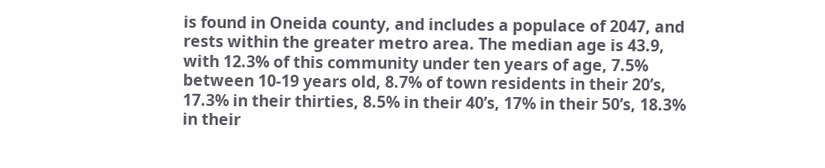is found in Oneida county, and includes a populace of 2047, and rests within the greater metro area. The median age is 43.9, with 12.3% of this community under ten years of age, 7.5% between 10-19 years old, 8.7% of town residents in their 20’s, 17.3% in their thirties, 8.5% in their 40’s, 17% in their 50’s, 18.3% in their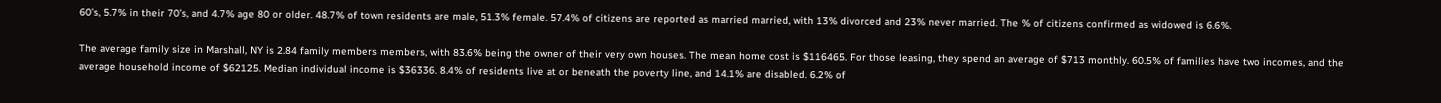60’s, 5.7% in their 70’s, and 4.7% age 80 or older. 48.7% of town residents are male, 51.3% female. 57.4% of citizens are reported as married married, with 13% divorced and 23% never married. The % of citizens confirmed as widowed is 6.6%.

The average family size in Marshall, NY is 2.84 family members members, with 83.6% being the owner of their very own houses. The mean home cost is $116465. For those leasing, they spend an average of $713 monthly. 60.5% of families have two incomes, and the average household income of $62125. Median individual income is $36336. 8.4% of residents live at or beneath the poverty line, and 14.1% are disabled. 6.2% of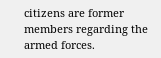citizens are former members regarding the armed forces.